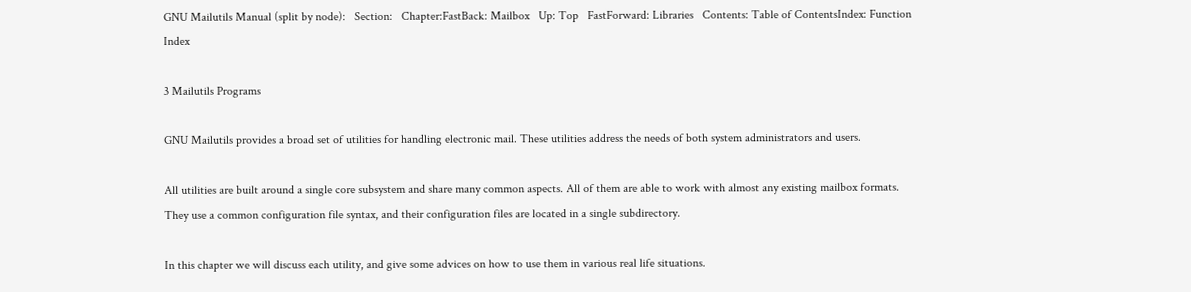GNU Mailutils Manual (split by node):   Section:   Chapter:FastBack: Mailbox   Up: Top   FastForward: Libraries   Contents: Table of ContentsIndex: Function Index

3 Mailutils Programs

GNU Mailutils provides a broad set of utilities for handling electronic mail. These utilities address the needs of both system administrators and users.

All utilities are built around a single core subsystem and share many common aspects. All of them are able to work with almost any existing mailbox formats. They use a common configuration file syntax, and their configuration files are located in a single subdirectory.

In this chapter we will discuss each utility, and give some advices on how to use them in various real life situations.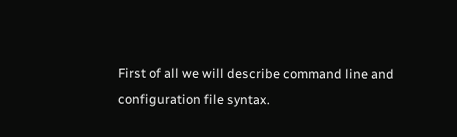First of all we will describe command line and configuration file syntax.